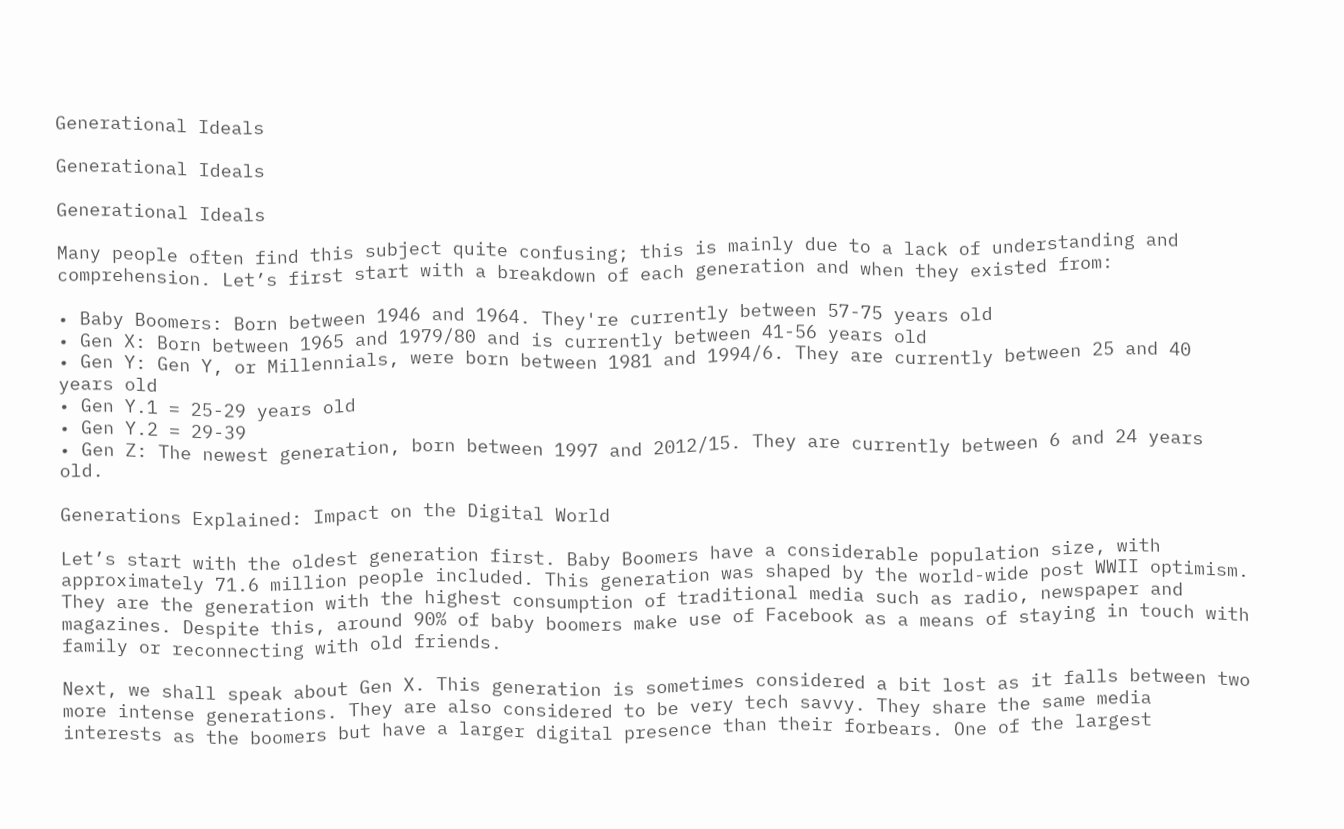Generational Ideals

Generational Ideals

Generational Ideals

Many people often find this subject quite confusing; this is mainly due to a lack of understanding and comprehension. Let’s first start with a breakdown of each generation and when they existed from:

• Baby Boomers: Born between 1946 and 1964. They're currently between 57-75 years old
• Gen X: Born between 1965 and 1979/80 and is currently between 41-56 years old
• Gen Y: Gen Y, or Millennials, were born between 1981 and 1994/6. They are currently between 25 and 40 years old
• Gen Y.1 = 25-29 years old
• Gen Y.2 = 29-39
• Gen Z: The newest generation, born between 1997 and 2012/15. They are currently between 6 and 24 years old.

Generations Explained: Impact on the Digital World

Let’s start with the oldest generation first. Baby Boomers have a considerable population size, with approximately 71.6 million people included. This generation was shaped by the world-wide post WWII optimism. They are the generation with the highest consumption of traditional media such as radio, newspaper and magazines. Despite this, around 90% of baby boomers make use of Facebook as a means of staying in touch with family or reconnecting with old friends.

Next, we shall speak about Gen X. This generation is sometimes considered a bit lost as it falls between two more intense generations. They are also considered to be very tech savvy. They share the same media interests as the boomers but have a larger digital presence than their forbears. One of the largest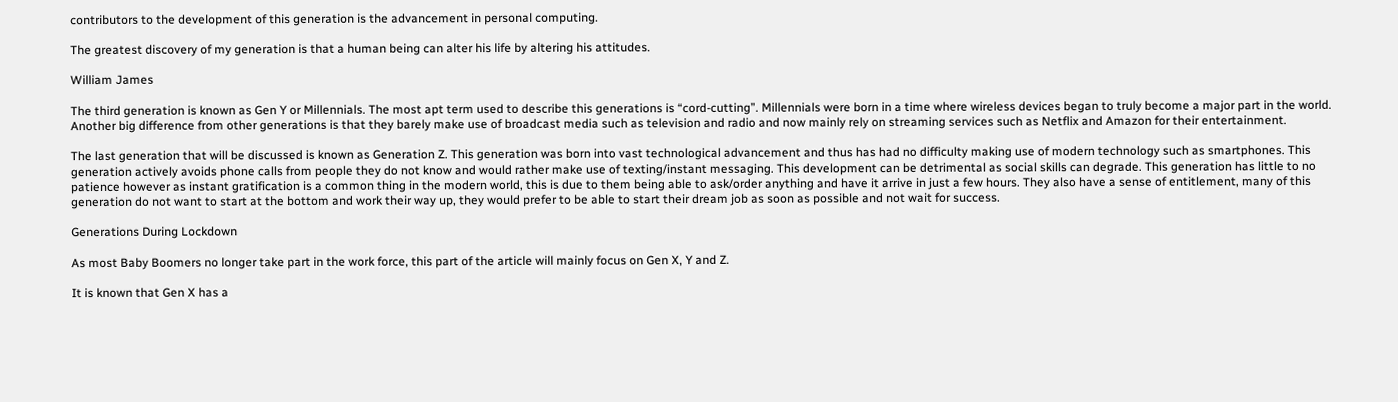contributors to the development of this generation is the advancement in personal computing.

The greatest discovery of my generation is that a human being can alter his life by altering his attitudes.

William James

The third generation is known as Gen Y or Millennials. The most apt term used to describe this generations is “cord-cutting”. Millennials were born in a time where wireless devices began to truly become a major part in the world. Another big difference from other generations is that they barely make use of broadcast media such as television and radio and now mainly rely on streaming services such as Netflix and Amazon for their entertainment.

The last generation that will be discussed is known as Generation Z. This generation was born into vast technological advancement and thus has had no difficulty making use of modern technology such as smartphones. This generation actively avoids phone calls from people they do not know and would rather make use of texting/instant messaging. This development can be detrimental as social skills can degrade. This generation has little to no patience however as instant gratification is a common thing in the modern world, this is due to them being able to ask/order anything and have it arrive in just a few hours. They also have a sense of entitlement, many of this generation do not want to start at the bottom and work their way up, they would prefer to be able to start their dream job as soon as possible and not wait for success.

Generations During Lockdown

As most Baby Boomers no longer take part in the work force, this part of the article will mainly focus on Gen X, Y and Z.

It is known that Gen X has a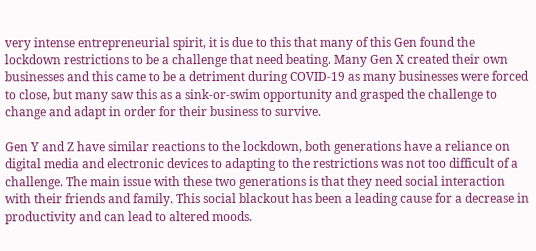very intense entrepreneurial spirit, it is due to this that many of this Gen found the lockdown restrictions to be a challenge that need beating. Many Gen X created their own businesses and this came to be a detriment during COVID-19 as many businesses were forced to close, but many saw this as a sink-or-swim opportunity and grasped the challenge to change and adapt in order for their business to survive.

Gen Y and Z have similar reactions to the lockdown, both generations have a reliance on digital media and electronic devices to adapting to the restrictions was not too difficult of a challenge. The main issue with these two generations is that they need social interaction with their friends and family. This social blackout has been a leading cause for a decrease in productivity and can lead to altered moods.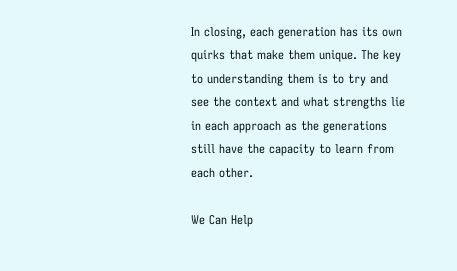In closing, each generation has its own quirks that make them unique. The key to understanding them is to try and see the context and what strengths lie in each approach as the generations still have the capacity to learn from each other.

We Can Help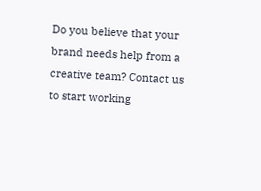Do you believe that your brand needs help from a creative team? Contact us to start working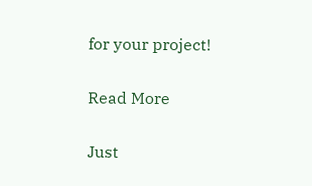for your project!

Read More

Just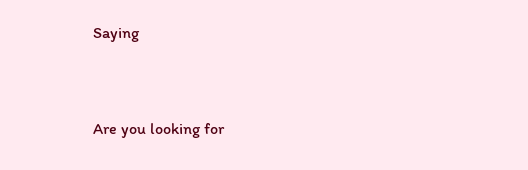Saying


Are you looking for